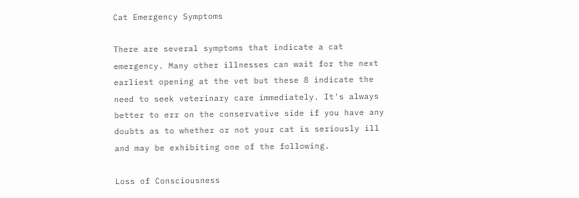Cat Emergency Symptoms

There are several symptoms that indicate a cat emergency. Many other illnesses can wait for the next earliest opening at the vet but these 8 indicate the need to seek veterinary care immediately. It's always better to err on the conservative side if you have any doubts as to whether or not your cat is seriously ill and may be exhibiting one of the following.

Loss of Consciousness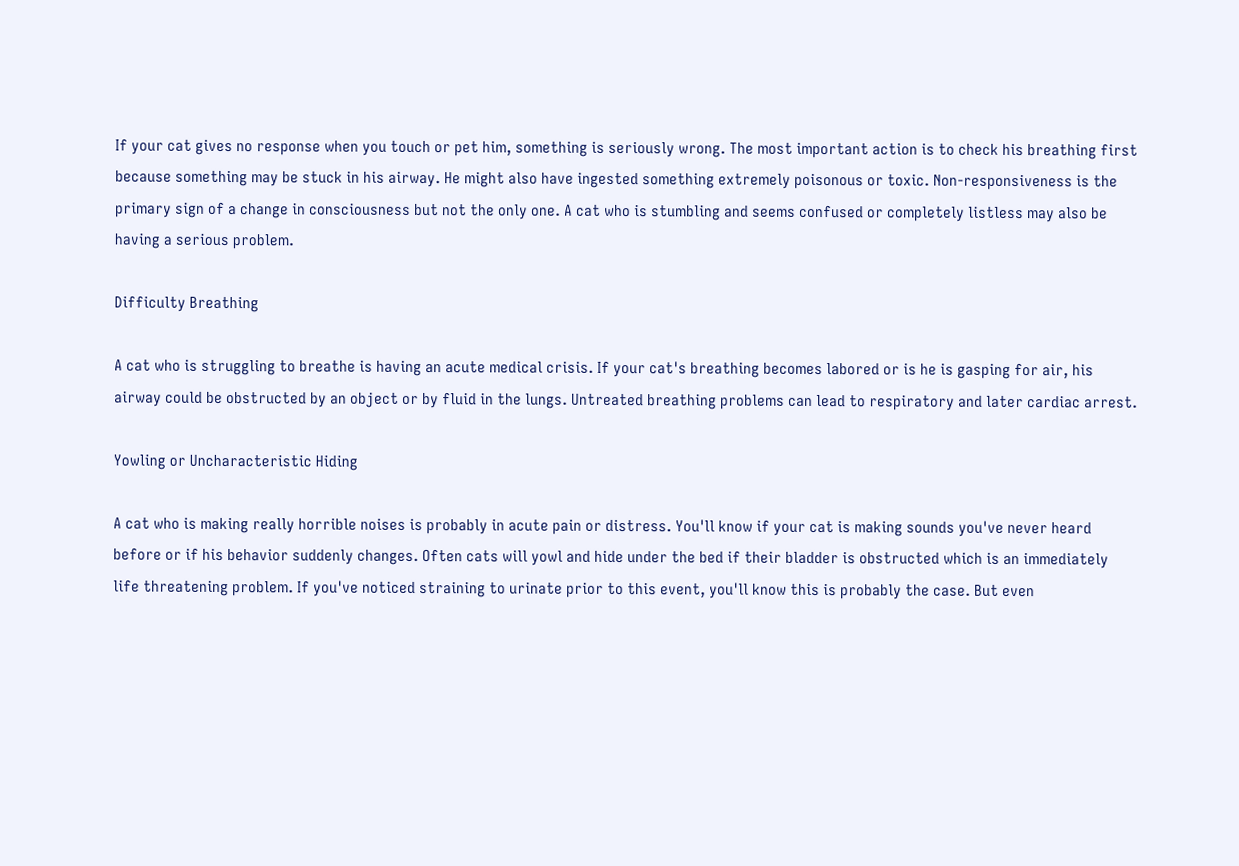If your cat gives no response when you touch or pet him, something is seriously wrong. The most important action is to check his breathing first because something may be stuck in his airway. He might also have ingested something extremely poisonous or toxic. Non-responsiveness is the primary sign of a change in consciousness but not the only one. A cat who is stumbling and seems confused or completely listless may also be having a serious problem.

Difficulty Breathing

A cat who is struggling to breathe is having an acute medical crisis. If your cat's breathing becomes labored or is he is gasping for air, his airway could be obstructed by an object or by fluid in the lungs. Untreated breathing problems can lead to respiratory and later cardiac arrest.

Yowling or Uncharacteristic Hiding

A cat who is making really horrible noises is probably in acute pain or distress. You'll know if your cat is making sounds you've never heard before or if his behavior suddenly changes. Often cats will yowl and hide under the bed if their bladder is obstructed which is an immediately life threatening problem. If you've noticed straining to urinate prior to this event, you'll know this is probably the case. But even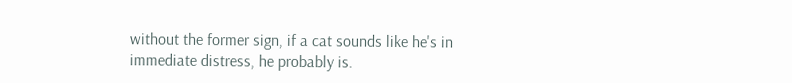without the former sign, if a cat sounds like he's in immediate distress, he probably is.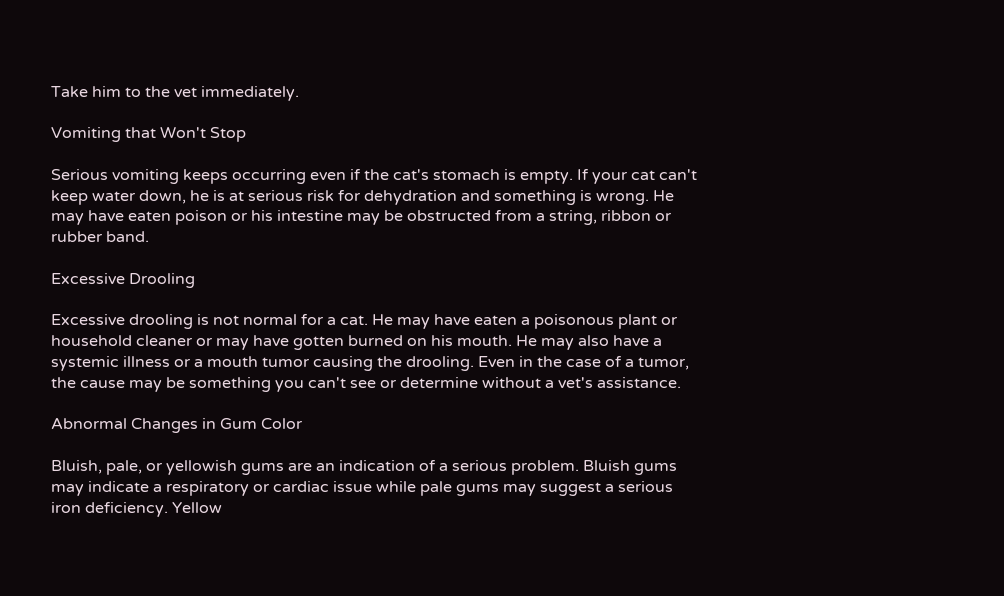Take him to the vet immediately.

Vomiting that Won't Stop

Serious vomiting keeps occurring even if the cat's stomach is empty. If your cat can't keep water down, he is at serious risk for dehydration and something is wrong. He may have eaten poison or his intestine may be obstructed from a string, ribbon or rubber band.

Excessive Drooling

Excessive drooling is not normal for a cat. He may have eaten a poisonous plant or household cleaner or may have gotten burned on his mouth. He may also have a systemic illness or a mouth tumor causing the drooling. Even in the case of a tumor, the cause may be something you can't see or determine without a vet's assistance.

Abnormal Changes in Gum Color

Bluish, pale, or yellowish gums are an indication of a serious problem. Bluish gums may indicate a respiratory or cardiac issue while pale gums may suggest a serious iron deficiency. Yellow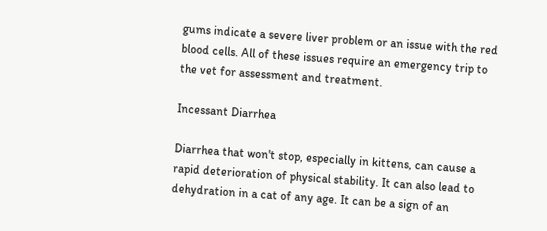gums indicate a severe liver problem or an issue with the red blood cells. All of these issues require an emergency trip to the vet for assessment and treatment.

Incessant Diarrhea

Diarrhea that won't stop, especially in kittens, can cause a rapid deterioration of physical stability. It can also lead to dehydration in a cat of any age. It can be a sign of an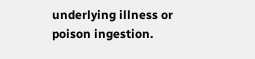underlying illness or poison ingestion.